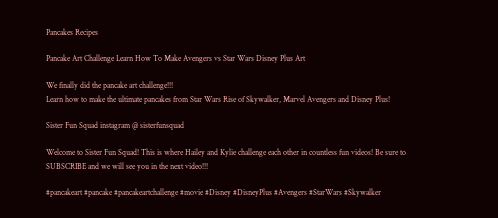Pancakes Recipes

Pancake Art Challenge Learn How To Make Avengers vs Star Wars Disney Plus Art

We finally did the pancake art challenge!!!
Learn how to make the ultimate pancakes from Star Wars Rise of Skywalker, Marvel Avengers and Disney Plus!

Sister Fun Squad instagram @ sisterfunsquad

Welcome to Sister Fun Squad! This is where Hailey and Kylie challenge each other in countless fun videos! Be sure to SUBSCRIBE and we will see you in the next video!!!

#pancakeart #pancake #pancakeartchallenge #movie #Disney #DisneyPlus #Avengers #StarWars #Skywalker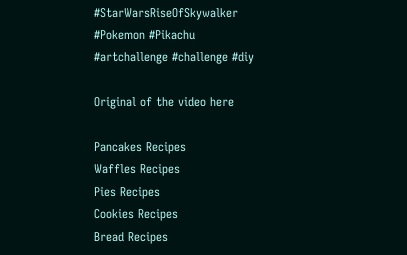#StarWarsRiseOfSkywalker #Pokemon #Pikachu #artchallenge #challenge #diy

Original of the video here

Pancakes Recipes
Waffles Recipes
Pies Recipes
Cookies Recipes
Bread Recipes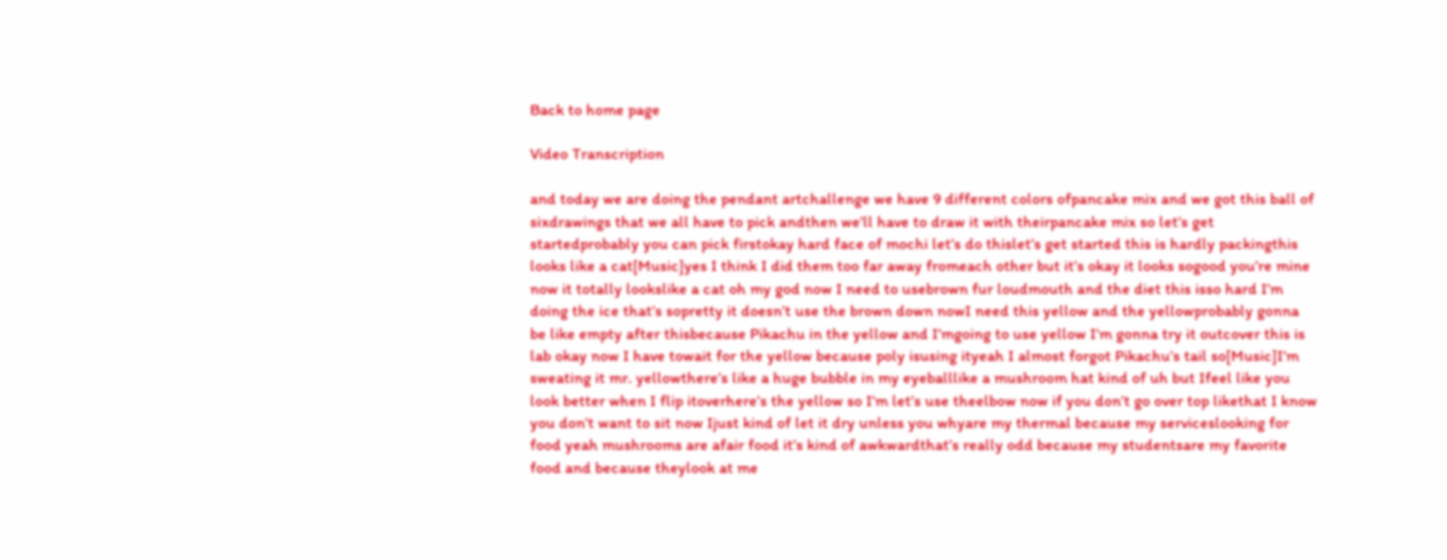Back to home page

Video Transcription

and today we are doing the pendant artchallenge we have 9 different colors ofpancake mix and we got this ball of sixdrawings that we all have to pick andthen we’ll have to draw it with theirpancake mix so let’s get startedprobably you can pick firstokay hard face of mochi let’s do thislet’s get started this is hardly packingthis looks like a cat[Music]yes I think I did them too far away fromeach other but it’s okay it looks sogood you’re mine now it totally lookslike a cat oh my god now I need to usebrown fur loudmouth and the diet this isso hard I’m doing the ice that’s sopretty it doesn’t use the brown down nowI need this yellow and the yellowprobably gonna be like empty after thisbecause Pikachu in the yellow and I’mgoing to use yellow I’m gonna try it outcover this is lab okay now I have towait for the yellow because poly isusing ityeah I almost forgot Pikachu’s tail so[Music]I’m sweating it mr. yellowthere’s like a huge bubble in my eyeballlike a mushroom hat kind of uh but Ifeel like you look better when I flip itoverhere’s the yellow so I’m let’s use theelbow now if you don’t go over top likethat I know you don’t want to sit now Ijust kind of let it dry unless you whyare my thermal because my serviceslooking for food yeah mushrooms are afair food it’s kind of awkwardthat’s really odd because my studentsare my favorite food and because theylook at me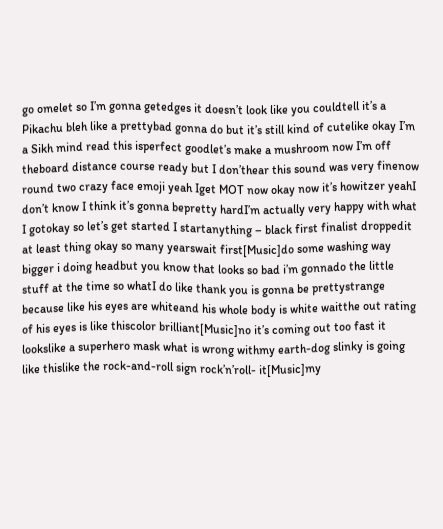go omelet so I’m gonna getedges it doesn’t look like you couldtell it’s a Pikachu bleh like a prettybad gonna do but it’s still kind of cutelike okay I’m a Sikh mind read this isperfect goodlet’s make a mushroom now I’m off theboard distance course ready but I don’thear this sound was very finenow round two crazy face emoji yeah Iget MOT now okay now it’s howitzer yeahI don’t know I think it’s gonna bepretty hardI’m actually very happy with what I gotokay so let’s get started I startanything – black first finalist droppedit at least thing okay so many yearswait first[Music]do some washing way bigger i doing headbut you know that looks so bad i’m gonnado the little stuff at the time so whatI do like thank you is gonna be prettystrange because like his eyes are whiteand his whole body is white waitthe out rating of his eyes is like thiscolor brilliant[Music]no it’s coming out too fast it lookslike a superhero mask what is wrong withmy earth-dog slinky is going like thislike the rock-and-roll sign rock’n’roll- it[Music]my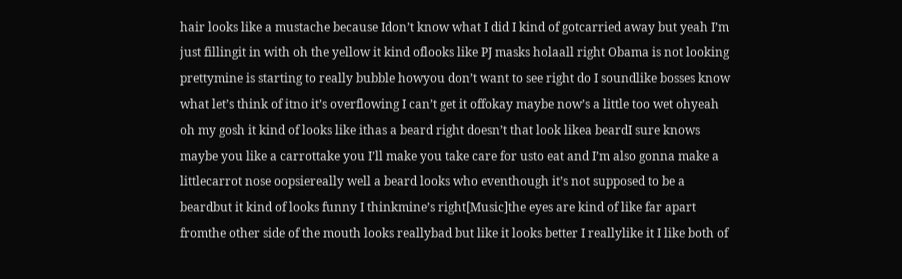hair looks like a mustache because Idon’t know what I did I kind of gotcarried away but yeah I’m just fillingit in with oh the yellow it kind oflooks like PJ masks holaall right Obama is not looking prettymine is starting to really bubble howyou don’t want to see right do I soundlike bosses know what let’s think of itno it’s overflowing I can’t get it offokay maybe now’s a little too wet ohyeah oh my gosh it kind of looks like ithas a beard right doesn’t that look likea beardI sure knows maybe you like a carrottake you I’ll make you take care for usto eat and I’m also gonna make a littlecarrot nose oopsiereally well a beard looks who eventhough it’s not supposed to be a beardbut it kind of looks funny I thinkmine’s right[Music]the eyes are kind of like far apart fromthe other side of the mouth looks reallybad but like it looks better I reallylike it I like both of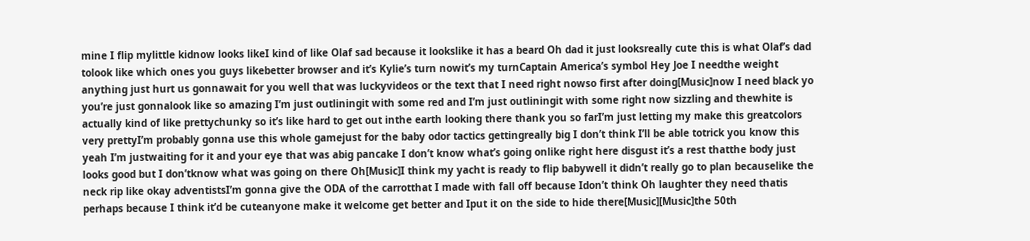mine I flip mylittle kidnow looks likeI kind of like Olaf sad because it lookslike it has a beard Oh dad it just looksreally cute this is what Olaf’s dad tolook like which ones you guys likebetter browser and it’s Kylie’s turn nowit’s my turnCaptain America’s symbol Hey Joe I needthe weight anything just hurt us gonnawait for you well that was luckyvideos or the text that I need right nowso first after doing[Music]now I need black yo you’re just gonnalook like so amazing I’m just outliningit with some red and I’m just outliningit with some right now sizzling and thewhite is actually kind of like prettychunky so it’s like hard to get out inthe earth looking there thank you so farI’m just letting my make this greatcolors very prettyI’m probably gonna use this whole gamejust for the baby odor tactics gettingreally big I don’t think I’ll be able totrick you know this yeah I’m justwaiting for it and your eye that was abig pancake I don’t know what’s going onlike right here disgust it’s a rest thatthe body just looks good but I don’tknow what was going on there Oh[Music]I think my yacht is ready to flip babywell it didn’t really go to plan becauselike the neck rip like okay adventistsI’m gonna give the ODA of the carrotthat I made with fall off because Idon’t think Oh laughter they need thatis perhaps because I think it’d be cuteanyone make it welcome get better and Iput it on the side to hide there[Music][Music]the 50th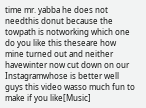time mr. yabba he does not needthis donut because the towpath is notworking which one do you like this theseare how mine turned out and neither havewinter now cut down on our Instagramwhose is better well guys this video wasso much fun to make if you like[Music]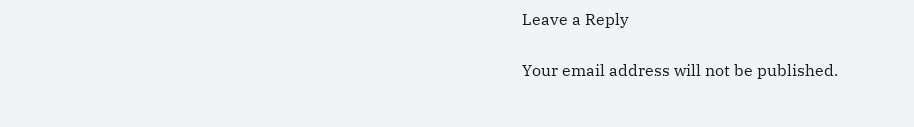Leave a Reply

Your email address will not be published.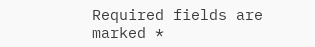Required fields are marked *